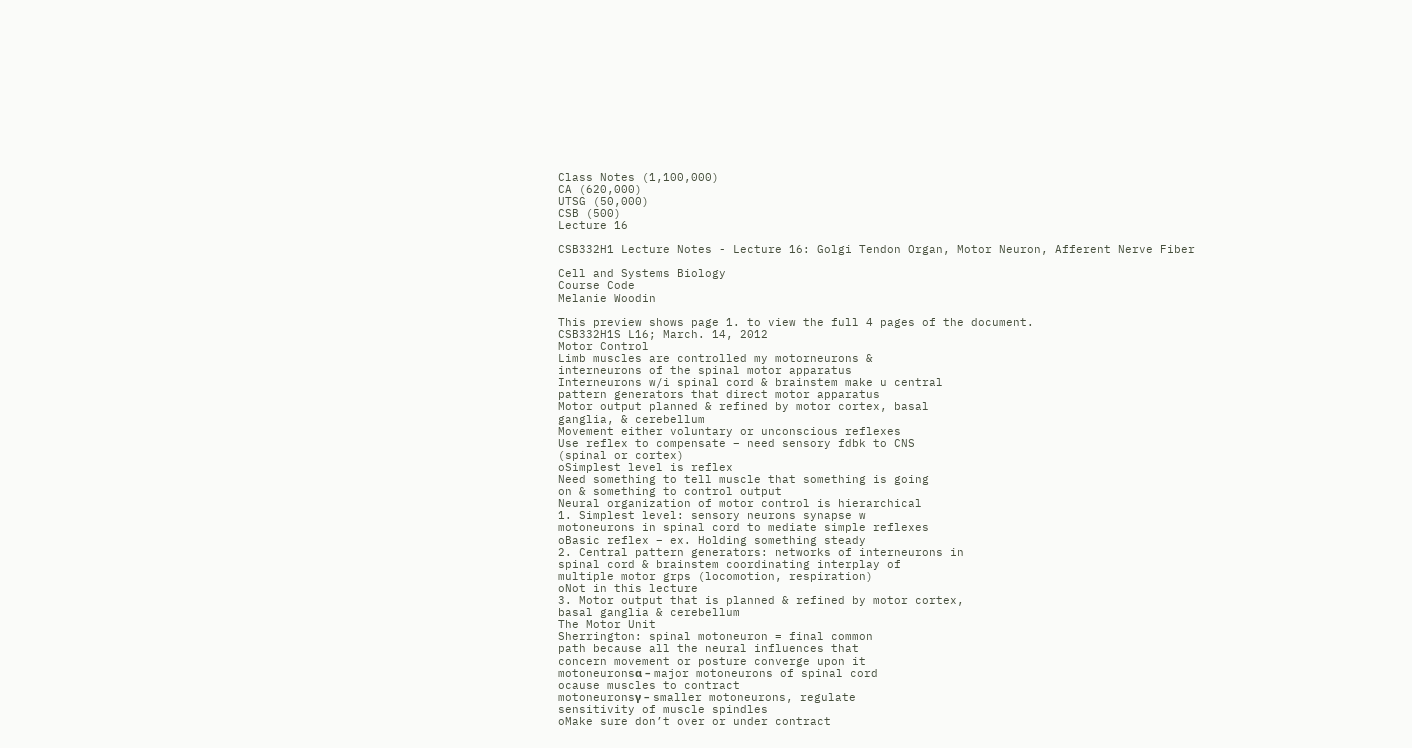Class Notes (1,100,000)
CA (620,000)
UTSG (50,000)
CSB (500)
Lecture 16

CSB332H1 Lecture Notes - Lecture 16: Golgi Tendon Organ, Motor Neuron, Afferent Nerve Fiber

Cell and Systems Biology
Course Code
Melanie Woodin

This preview shows page 1. to view the full 4 pages of the document.
CSB332H1S L16; March. 14, 2012
Motor Control
Limb muscles are controlled my motorneurons &
interneurons of the spinal motor apparatus
Interneurons w/i spinal cord & brainstem make u central
pattern generators that direct motor apparatus
Motor output planned & refined by motor cortex, basal
ganglia, & cerebellum
Movement either voluntary or unconscious reflexes
Use reflex to compensate – need sensory fdbk to CNS
(spinal or cortex)
oSimplest level is reflex
Need something to tell muscle that something is going
on & something to control output
Neural organization of motor control is hierarchical
1. Simplest level: sensory neurons synapse w
motoneurons in spinal cord to mediate simple reflexes
oBasic reflex – ex. Holding something steady
2. Central pattern generators: networks of interneurons in
spinal cord & brainstem coordinating interplay of
multiple motor grps (locomotion, respiration)
oNot in this lecture
3. Motor output that is planned & refined by motor cortex,
basal ganglia & cerebellum
The Motor Unit
Sherrington: spinal motoneuron = final common
path because all the neural influences that
concern movement or posture converge upon it
motoneuronsα – major motoneurons of spinal cord
ocause muscles to contract
motoneuronsγ – smaller motoneurons, regulate
sensitivity of muscle spindles
oMake sure don’t over or under contract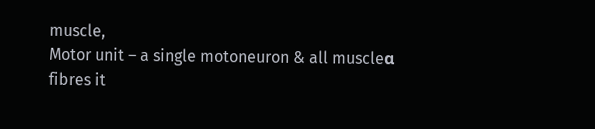muscle,
Motor unit – a single motoneuron & all muscleα
fibres it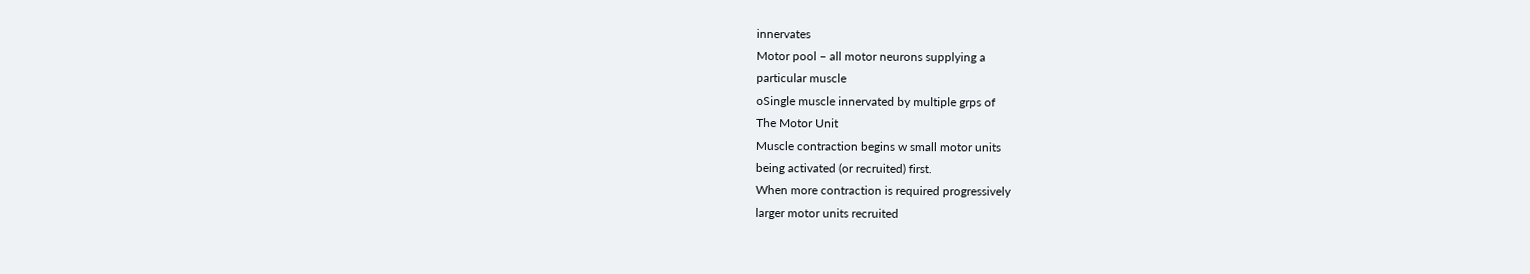innervates
Motor pool – all motor neurons supplying a
particular muscle
oSingle muscle innervated by multiple grps of
The Motor Unit
Muscle contraction begins w small motor units
being activated (or recruited) first.
When more contraction is required progressively
larger motor units recruited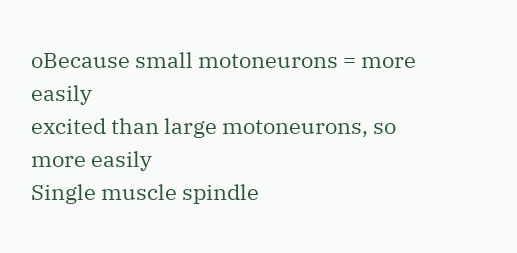oBecause small motoneurons = more easily
excited than large motoneurons, so more easily
Single muscle spindle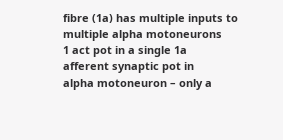fibre (1a) has multiple inputs to
multiple alpha motoneurons
1 act pot in a single 1a
afferent synaptic pot in
alpha motoneuron – only a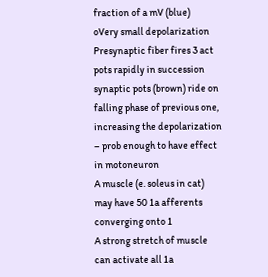fraction of a mV (blue)
oVery small depolarization
Presynaptic fiber fires 3 act
pots rapidly in succession
synaptic pots (brown) ride on
falling phase of previous one,
increasing the depolarization
– prob enough to have effect
in motoneuron
A muscle (e. soleus in cat)
may have 50 1a afferents
converging onto 1
A strong stretch of muscle
can activate all 1a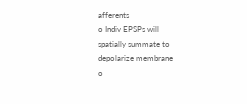afferents
o Indiv EPSPs will
spatially summate to
depolarize membrane
o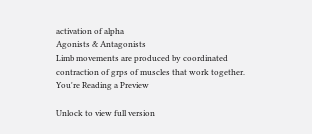activation of alpha
Agonists & Antagonists
Limb movements are produced by coordinated
contraction of grps of muscles that work together.
You're Reading a Preview

Unlock to view full version